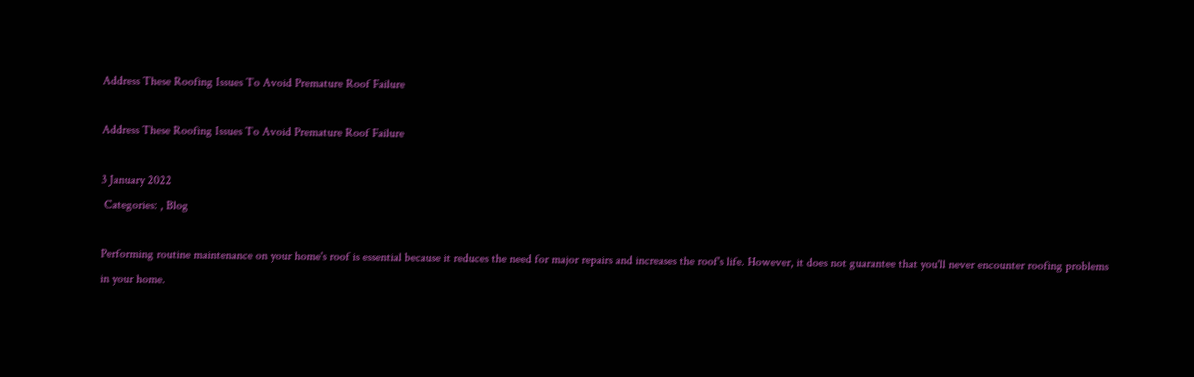Address These Roofing Issues To Avoid Premature Roof Failure

Address These Roofing Issues To Avoid Premature Roof Failure

3 January 2022
 Categories: , Blog

Performing routine maintenance on your home's roof is essential because it reduces the need for major repairs and increases the roof's life. However, it does not guarantee that you'll never encounter roofing problems in your home.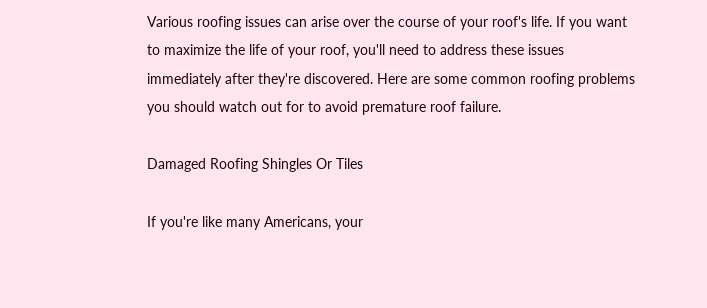Various roofing issues can arise over the course of your roof's life. If you want to maximize the life of your roof, you'll need to address these issues immediately after they're discovered. Here are some common roofing problems you should watch out for to avoid premature roof failure.

Damaged Roofing Shingles Or Tiles

If you're like many Americans, your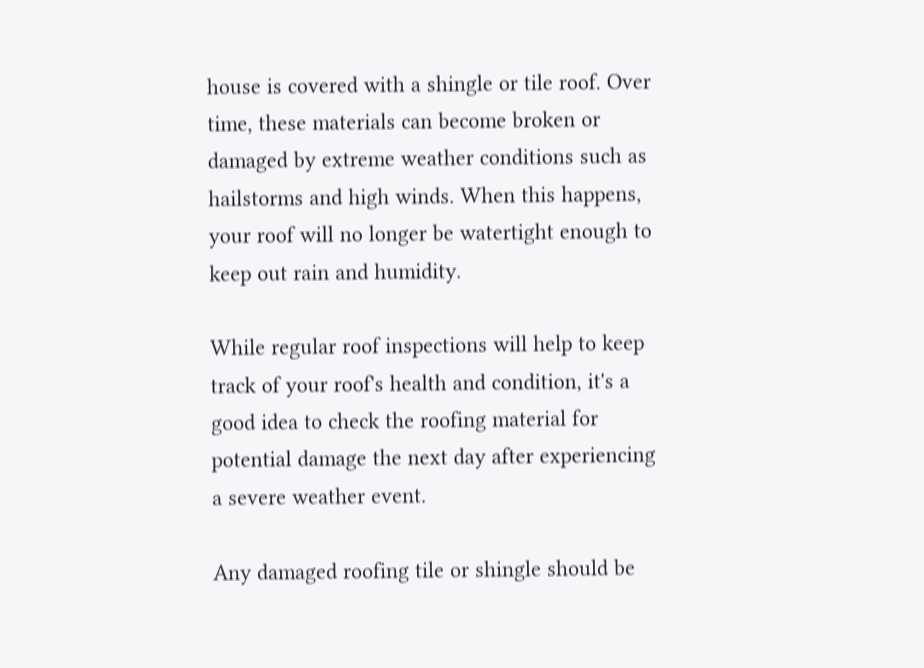house is covered with a shingle or tile roof. Over time, these materials can become broken or damaged by extreme weather conditions such as hailstorms and high winds. When this happens, your roof will no longer be watertight enough to keep out rain and humidity.

While regular roof inspections will help to keep track of your roof's health and condition, it's a good idea to check the roofing material for potential damage the next day after experiencing a severe weather event.

Any damaged roofing tile or shingle should be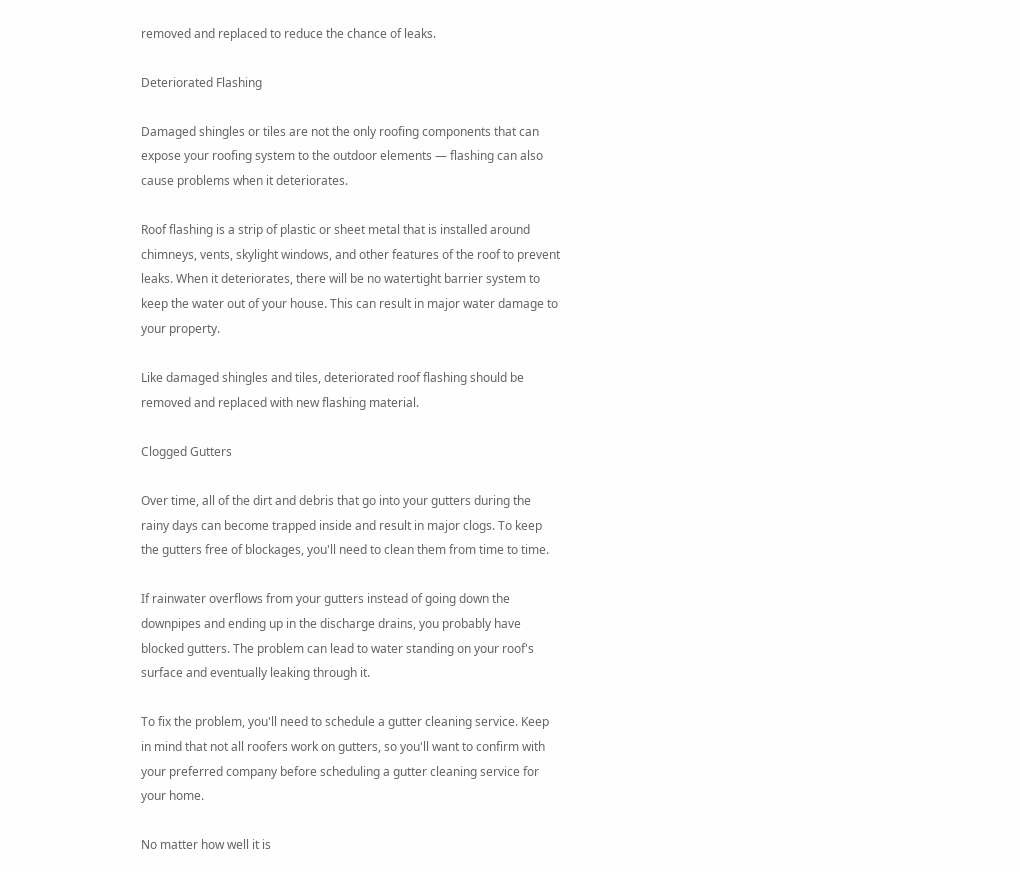removed and replaced to reduce the chance of leaks.

Deteriorated Flashing

Damaged shingles or tiles are not the only roofing components that can expose your roofing system to the outdoor elements — flashing can also cause problems when it deteriorates.

Roof flashing is a strip of plastic or sheet metal that is installed around chimneys, vents, skylight windows, and other features of the roof to prevent leaks. When it deteriorates, there will be no watertight barrier system to keep the water out of your house. This can result in major water damage to your property.

Like damaged shingles and tiles, deteriorated roof flashing should be removed and replaced with new flashing material.

Clogged Gutters

Over time, all of the dirt and debris that go into your gutters during the rainy days can become trapped inside and result in major clogs. To keep the gutters free of blockages, you'll need to clean them from time to time.

If rainwater overflows from your gutters instead of going down the downpipes and ending up in the discharge drains, you probably have blocked gutters. The problem can lead to water standing on your roof's surface and eventually leaking through it.

To fix the problem, you'll need to schedule a gutter cleaning service. Keep in mind that not all roofers work on gutters, so you'll want to confirm with your preferred company before scheduling a gutter cleaning service for your home.

No matter how well it is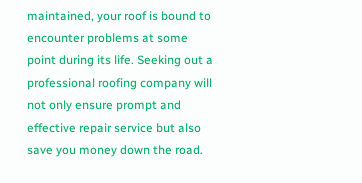maintained, your roof is bound to encounter problems at some point during its life. Seeking out a professional roofing company will not only ensure prompt and effective repair service but also save you money down the road.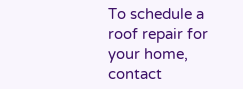To schedule a roof repair for your home, contact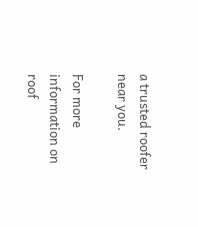a trusted roofer near you.

For more information on roof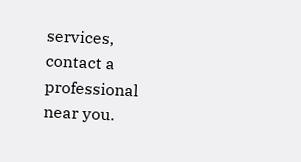services, contact a professional near you.